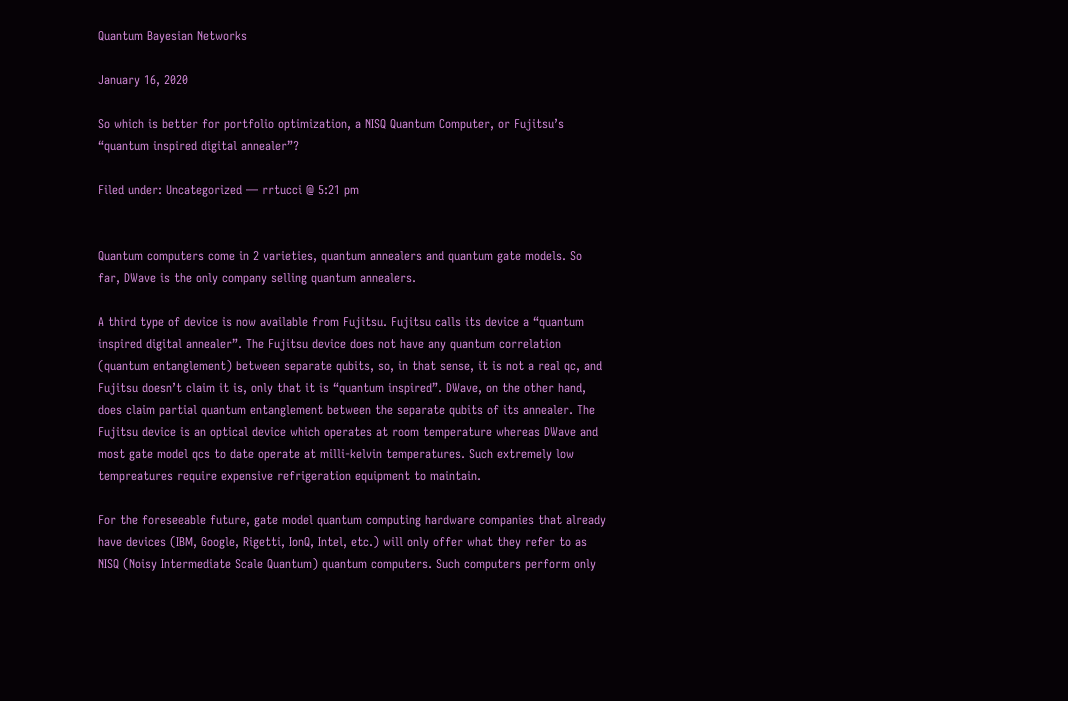Quantum Bayesian Networks

January 16, 2020

So which is better for portfolio optimization, a NISQ Quantum Computer, or Fujitsu’s “quantum inspired digital annealer”?

Filed under: Uncategorized — rrtucci @ 5:21 pm


Quantum computers come in 2 varieties, quantum annealers and quantum gate models. So far, DWave is the only company selling quantum annealers.

A third type of device is now available from Fujitsu. Fujitsu calls its device a “quantum inspired digital annealer”. The Fujitsu device does not have any quantum correlation (quantum entanglement) between separate qubits, so, in that sense, it is not a real qc, and Fujitsu doesn’t claim it is, only that it is “quantum inspired”. DWave, on the other hand, does claim partial quantum entanglement between the separate qubits of its annealer. The Fujitsu device is an optical device which operates at room temperature whereas DWave and most gate model qcs to date operate at milli-kelvin temperatures. Such extremely low tempreatures require expensive refrigeration equipment to maintain.

For the foreseeable future, gate model quantum computing hardware companies that already have devices (IBM, Google, Rigetti, IonQ, Intel, etc.) will only offer what they refer to as NISQ (Noisy Intermediate Scale Quantum) quantum computers. Such computers perform only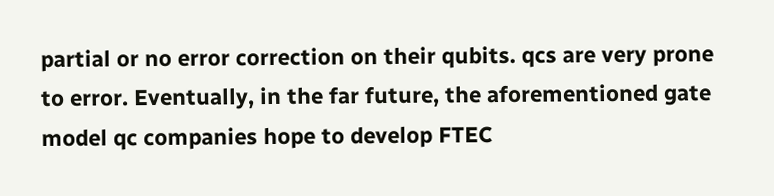partial or no error correction on their qubits. qcs are very prone to error. Eventually, in the far future, the aforementioned gate model qc companies hope to develop FTEC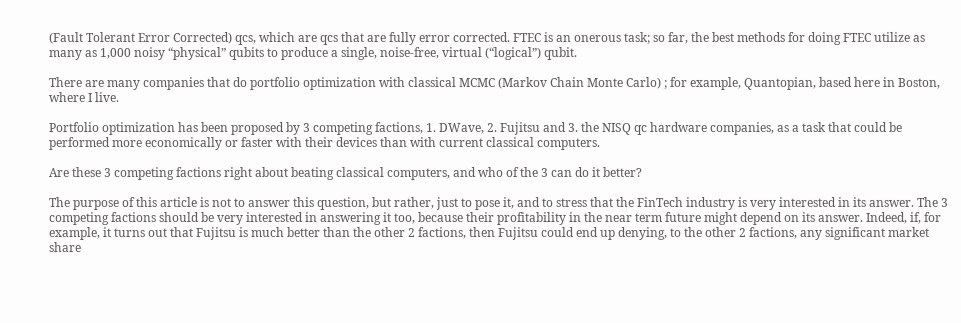(Fault Tolerant Error Corrected) qcs, which are qcs that are fully error corrected. FTEC is an onerous task; so far, the best methods for doing FTEC utilize as many as 1,000 noisy “physical” qubits to produce a single, noise-free, virtual (“logical”) qubit.

There are many companies that do portfolio optimization with classical MCMC (Markov Chain Monte Carlo) ; for example, Quantopian, based here in Boston, where I live.

Portfolio optimization has been proposed by 3 competing factions, 1. DWave, 2. Fujitsu and 3. the NISQ qc hardware companies, as a task that could be performed more economically or faster with their devices than with current classical computers.

Are these 3 competing factions right about beating classical computers, and who of the 3 can do it better?

The purpose of this article is not to answer this question, but rather, just to pose it, and to stress that the FinTech industry is very interested in its answer. The 3 competing factions should be very interested in answering it too, because their profitability in the near term future might depend on its answer. Indeed, if, for example, it turns out that Fujitsu is much better than the other 2 factions, then Fujitsu could end up denying, to the other 2 factions, any significant market share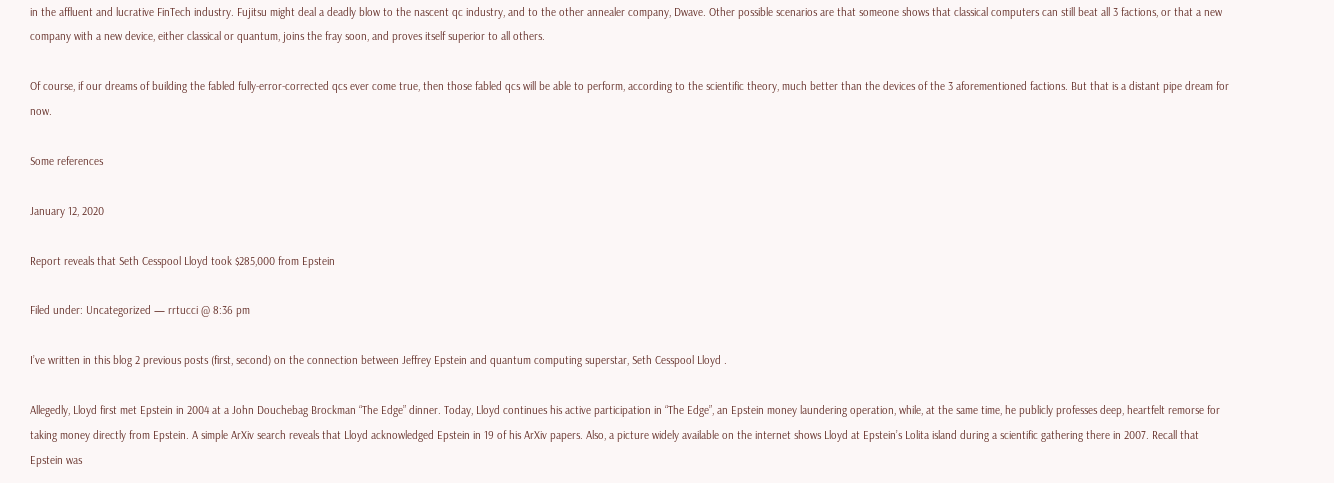in the affluent and lucrative FinTech industry. Fujitsu might deal a deadly blow to the nascent qc industry, and to the other annealer company, Dwave. Other possible scenarios are that someone shows that classical computers can still beat all 3 factions, or that a new company with a new device, either classical or quantum, joins the fray soon, and proves itself superior to all others.

Of course, if our dreams of building the fabled fully-error-corrected qcs ever come true, then those fabled qcs will be able to perform, according to the scientific theory, much better than the devices of the 3 aforementioned factions. But that is a distant pipe dream for now.

Some references

January 12, 2020

Report reveals that Seth Cesspool Lloyd took $285,000 from Epstein

Filed under: Uncategorized — rrtucci @ 8:36 pm

I’ve written in this blog 2 previous posts (first, second) on the connection between Jeffrey Epstein and quantum computing superstar, Seth Cesspool Lloyd .

Allegedly, Lloyd first met Epstein in 2004 at a John Douchebag Brockman “The Edge” dinner. Today, Lloyd continues his active participation in “The Edge”, an Epstein money laundering operation, while, at the same time, he publicly professes deep, heartfelt remorse for taking money directly from Epstein. A simple ArXiv search reveals that Lloyd acknowledged Epstein in 19 of his ArXiv papers. Also, a picture widely available on the internet shows Lloyd at Epstein’s Lolita island during a scientific gathering there in 2007. Recall that Epstein was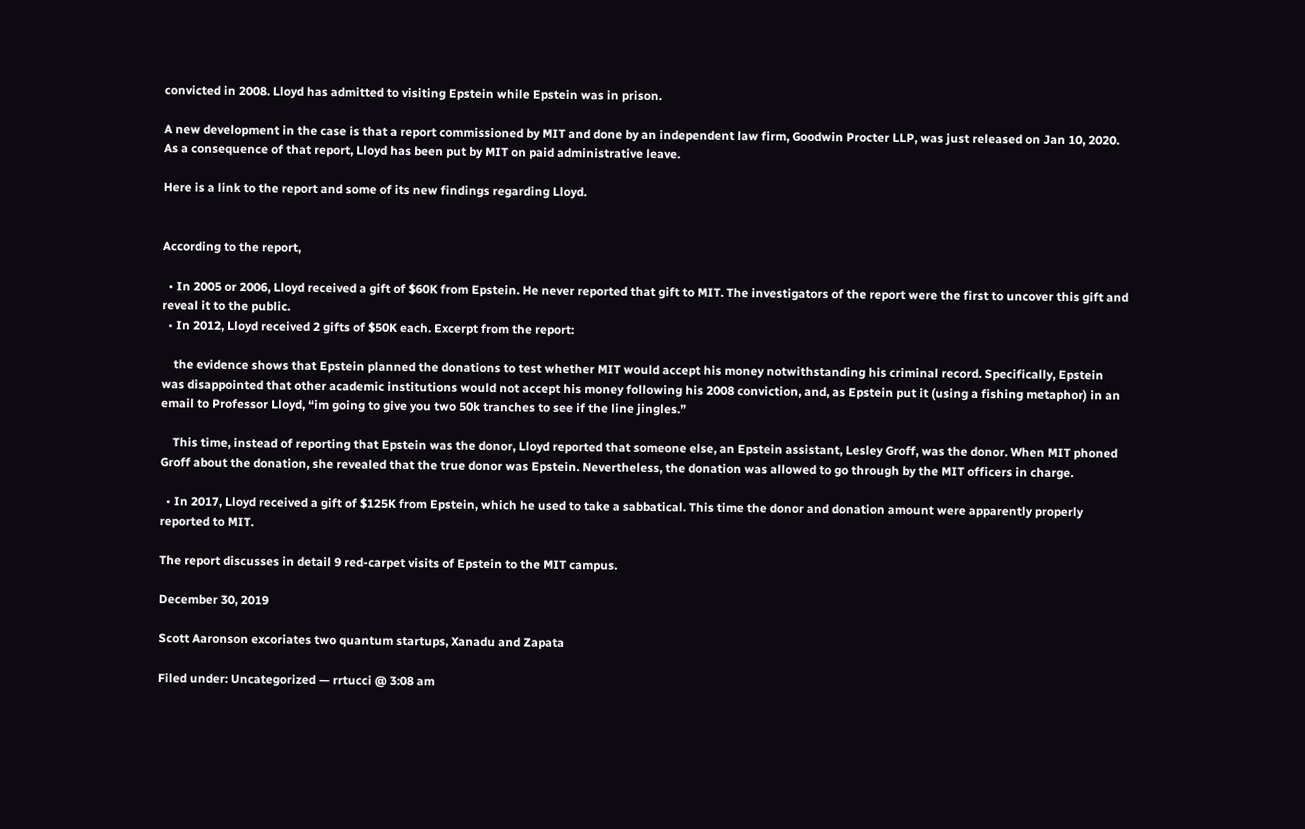convicted in 2008. Lloyd has admitted to visiting Epstein while Epstein was in prison.

A new development in the case is that a report commissioned by MIT and done by an independent law firm, Goodwin Procter LLP, was just released on Jan 10, 2020. As a consequence of that report, Lloyd has been put by MIT on paid administrative leave.

Here is a link to the report and some of its new findings regarding Lloyd.


According to the report,

  • In 2005 or 2006, Lloyd received a gift of $60K from Epstein. He never reported that gift to MIT. The investigators of the report were the first to uncover this gift and reveal it to the public.
  • In 2012, Lloyd received 2 gifts of $50K each. Excerpt from the report:

    the evidence shows that Epstein planned the donations to test whether MIT would accept his money notwithstanding his criminal record. Specifically, Epstein was disappointed that other academic institutions would not accept his money following his 2008 conviction, and, as Epstein put it (using a fishing metaphor) in an email to Professor Lloyd, “im going to give you two 50k tranches to see if the line jingles.”

    This time, instead of reporting that Epstein was the donor, Lloyd reported that someone else, an Epstein assistant, Lesley Groff, was the donor. When MIT phoned Groff about the donation, she revealed that the true donor was Epstein. Nevertheless, the donation was allowed to go through by the MIT officers in charge.

  • In 2017, Lloyd received a gift of $125K from Epstein, which he used to take a sabbatical. This time the donor and donation amount were apparently properly reported to MIT.

The report discusses in detail 9 red-carpet visits of Epstein to the MIT campus.

December 30, 2019

Scott Aaronson excoriates two quantum startups, Xanadu and Zapata

Filed under: Uncategorized — rrtucci @ 3:08 am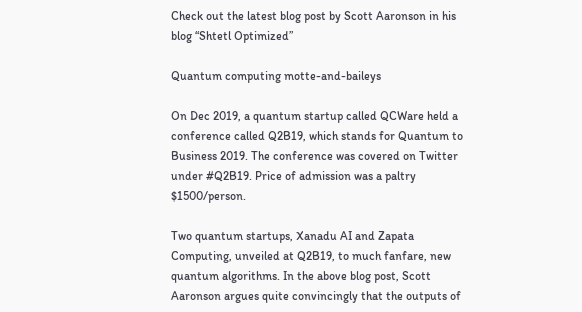Check out the latest blog post by Scott Aaronson in his blog “Shtetl Optimized”

Quantum computing motte-and-baileys

On Dec 2019, a quantum startup called QCWare held a conference called Q2B19, which stands for Quantum to Business 2019. The conference was covered on Twitter under #Q2B19. Price of admission was a paltry  $1500/person.

Two quantum startups, Xanadu AI and Zapata Computing, unveiled at Q2B19, to much fanfare, new quantum algorithms. In the above blog post, Scott Aaronson argues quite convincingly that the outputs of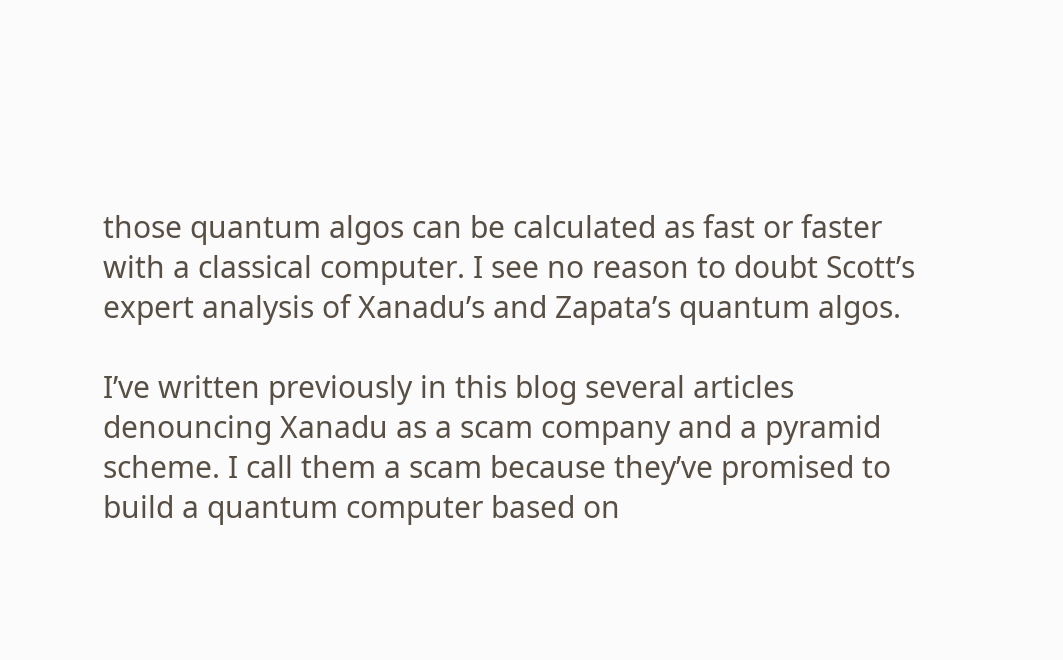those quantum algos can be calculated as fast or faster with a classical computer. I see no reason to doubt Scott’s expert analysis of Xanadu’s and Zapata’s quantum algos.

I’ve written previously in this blog several articles denouncing Xanadu as a scam company and a pyramid scheme. I call them a scam because they’ve promised to build a quantum computer based on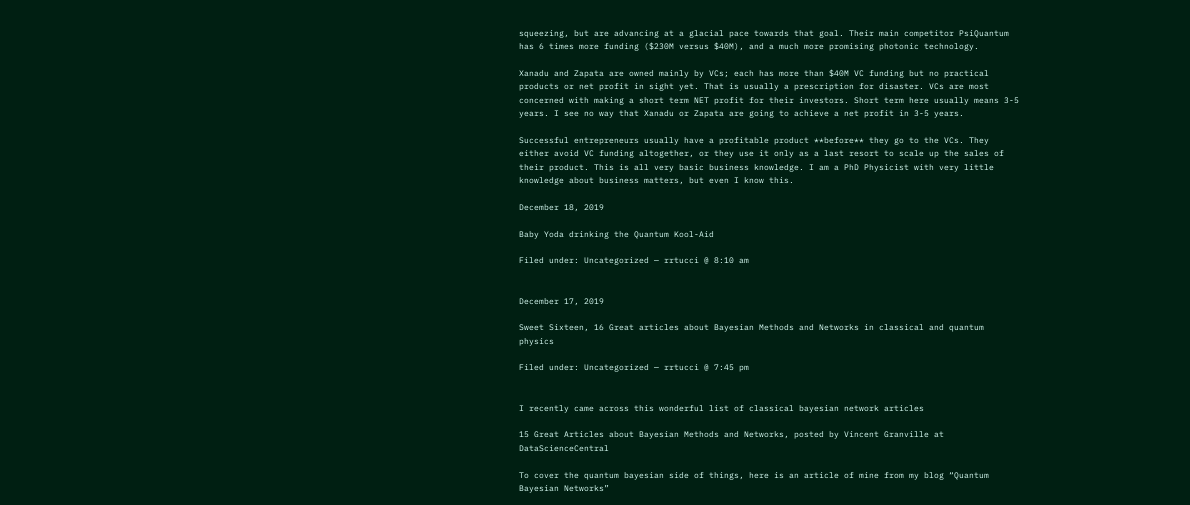squeezing, but are advancing at a glacial pace towards that goal. Their main competitor PsiQuantum has 6 times more funding ($230M versus $40M), and a much more promising photonic technology.

Xanadu and Zapata are owned mainly by VCs; each has more than $40M VC funding but no practical products or net profit in sight yet. That is usually a prescription for disaster. VCs are most concerned with making a short term NET profit for their investors. Short term here usually means 3-5 years. I see no way that Xanadu or Zapata are going to achieve a net profit in 3-5 years.

Successful entrepreneurs usually have a profitable product **before** they go to the VCs. They either avoid VC funding altogether, or they use it only as a last resort to scale up the sales of their product. This is all very basic business knowledge. I am a PhD Physicist with very little knowledge about business matters, but even I know this.

December 18, 2019

Baby Yoda drinking the Quantum Kool-Aid

Filed under: Uncategorized — rrtucci @ 8:10 am


December 17, 2019

Sweet Sixteen, 16 Great articles about Bayesian Methods and Networks in classical and quantum physics

Filed under: Uncategorized — rrtucci @ 7:45 pm


I recently came across this wonderful list of classical bayesian network articles

15 Great Articles about Bayesian Methods and Networks, posted by Vincent Granville at DataScienceCentral

To cover the quantum bayesian side of things, here is an article of mine from my blog “Quantum Bayesian Networks”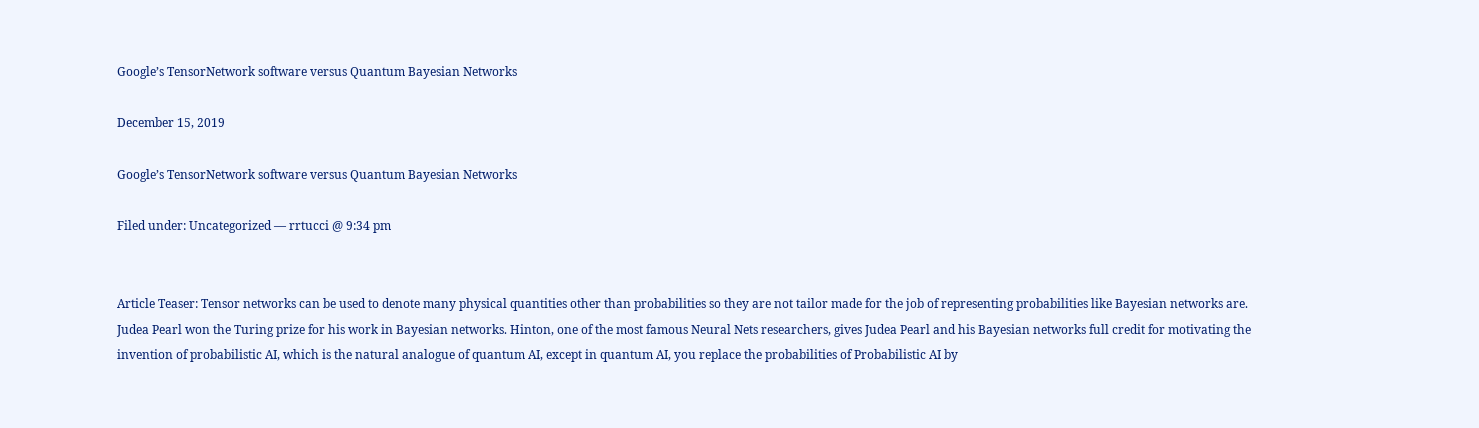Google’s TensorNetwork software versus Quantum Bayesian Networks

December 15, 2019

Google’s TensorNetwork software versus Quantum Bayesian Networks

Filed under: Uncategorized — rrtucci @ 9:34 pm


Article Teaser: Tensor networks can be used to denote many physical quantities other than probabilities so they are not tailor made for the job of representing probabilities like Bayesian networks are. Judea Pearl won the Turing prize for his work in Bayesian networks. Hinton, one of the most famous Neural Nets researchers, gives Judea Pearl and his Bayesian networks full credit for motivating the invention of probabilistic AI, which is the natural analogue of quantum AI, except in quantum AI, you replace the probabilities of Probabilistic AI by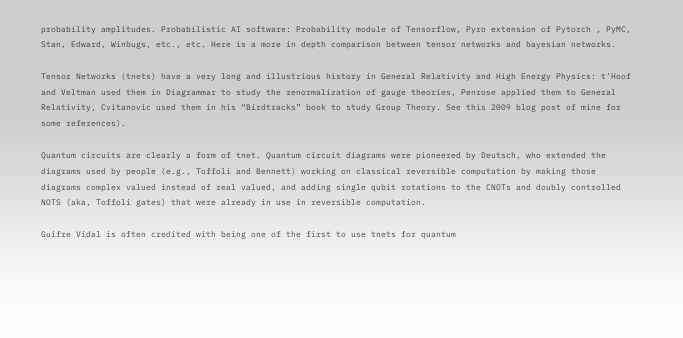probability amplitudes. Probabilistic AI software: Probability module of Tensorflow, Pyro extension of Pytorch , PyMC, Stan, Edward, Winbugs, etc., etc. Here is a more in depth comparison between tensor networks and bayesian networks.

Tensor Networks (tnets) have a very long and illustrious history in General Relativity and High Energy Physics: t’Hoof and Veltman used them in Diagrammar to study the renormalization of gauge theories, Penrose applied them to General Relativity, Cvitanovic used them in his “Birdtracks” book to study Group Theory. See this 2009 blog post of mine for some references).

Quantum circuits are clearly a form of tnet. Quantum circuit diagrams were pioneered by Deutsch, who extended the diagrams used by people (e.g., Toffoli and Bennett) working on classical reversible computation by making those diagrams complex valued instead of real valued, and adding single qubit rotations to the CNOTs and doubly controlled NOTS (aka, Toffoli gates) that were already in use in reversible computation.

Guifre Vidal is often credited with being one of the first to use tnets for quantum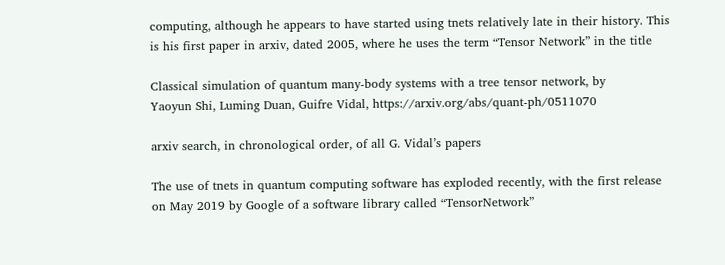computing, although he appears to have started using tnets relatively late in their history. This is his first paper in arxiv, dated 2005, where he uses the term “Tensor Network” in the title

Classical simulation of quantum many-body systems with a tree tensor network, by
Yaoyun Shi, Luming Duan, Guifre Vidal, https://arxiv.org/abs/quant-ph/0511070

arxiv search, in chronological order, of all G. Vidal’s papers

The use of tnets in quantum computing software has exploded recently, with the first release on May 2019 by Google of a software library called “TensorNetwork”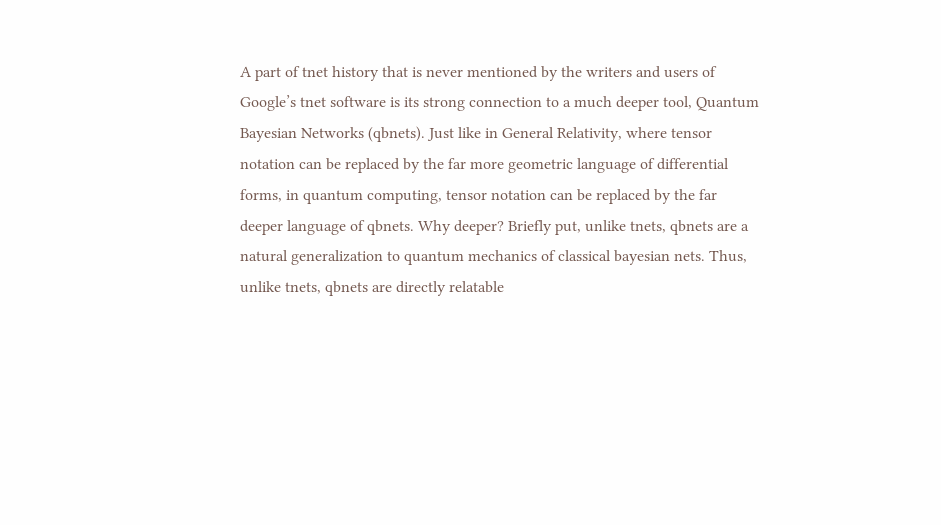A part of tnet history that is never mentioned by the writers and users of Google’s tnet software is its strong connection to a much deeper tool, Quantum Bayesian Networks (qbnets). Just like in General Relativity, where tensor notation can be replaced by the far more geometric language of differential forms, in quantum computing, tensor notation can be replaced by the far deeper language of qbnets. Why deeper? Briefly put, unlike tnets, qbnets are a natural generalization to quantum mechanics of classical bayesian nets. Thus, unlike tnets, qbnets are directly relatable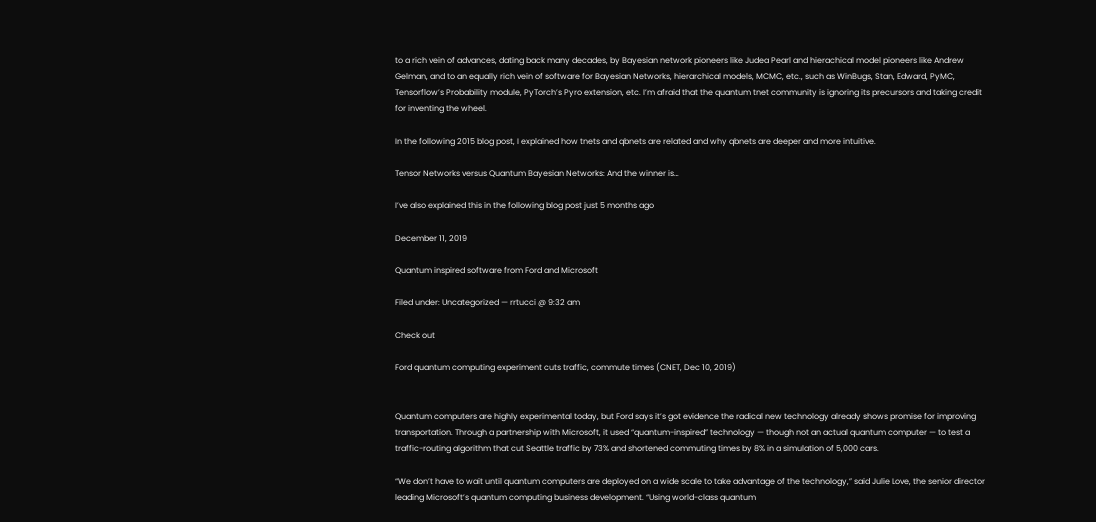to a rich vein of advances, dating back many decades, by Bayesian network pioneers like Judea Pearl and hierachical model pioneers like Andrew Gelman, and to an equally rich vein of software for Bayesian Networks, hierarchical models, MCMC, etc., such as WinBugs, Stan, Edward, PyMC, Tensorflow’s Probability module, PyTorch’s Pyro extension, etc. I’m afraid that the quantum tnet community is ignoring its precursors and taking credit for inventing the wheel.

In the following 2015 blog post, I explained how tnets and qbnets are related and why qbnets are deeper and more intuitive.

Tensor Networks versus Quantum Bayesian Networks: And the winner is…

I’ve also explained this in the following blog post just 5 months ago

December 11, 2019

Quantum inspired software from Ford and Microsoft

Filed under: Uncategorized — rrtucci @ 9:32 am

Check out

Ford quantum computing experiment cuts traffic, commute times (CNET, Dec 10, 2019)


Quantum computers are highly experimental today, but Ford says it’s got evidence the radical new technology already shows promise for improving transportation. Through a partnership with Microsoft, it used “quantum-inspired” technology — though not an actual quantum computer — to test a traffic-routing algorithm that cut Seattle traffic by 73% and shortened commuting times by 8% in a simulation of 5,000 cars.

“We don’t have to wait until quantum computers are deployed on a wide scale to take advantage of the technology,” said Julie Love, the senior director leading Microsoft’s quantum computing business development. “Using world-class quantum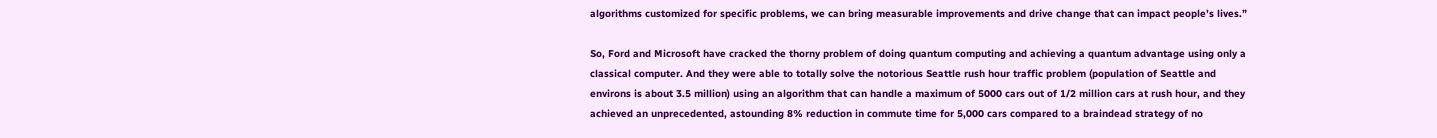algorithms customized for specific problems, we can bring measurable improvements and drive change that can impact people’s lives.”

So, Ford and Microsoft have cracked the thorny problem of doing quantum computing and achieving a quantum advantage using only a classical computer. And they were able to totally solve the notorious Seattle rush hour traffic problem (population of Seattle and environs is about 3.5 million) using an algorithm that can handle a maximum of 5000 cars out of 1/2 million cars at rush hour, and they achieved an unprecedented, astounding 8% reduction in commute time for 5,000 cars compared to a braindead strategy of no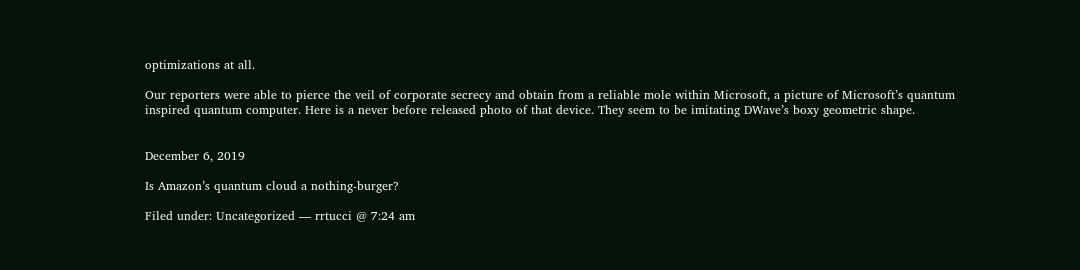optimizations at all.

Our reporters were able to pierce the veil of corporate secrecy and obtain from a reliable mole within Microsoft, a picture of Microsoft’s quantum inspired quantum computer. Here is a never before released photo of that device. They seem to be imitating DWave’s boxy geometric shape.


December 6, 2019

Is Amazon’s quantum cloud a nothing-burger?

Filed under: Uncategorized — rrtucci @ 7:24 am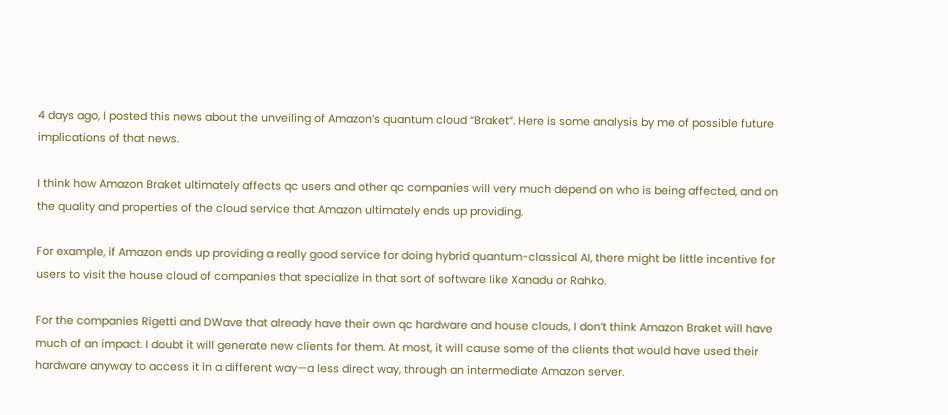4 days ago, I posted this news about the unveiling of Amazon’s quantum cloud “Braket”. Here is some analysis by me of possible future implications of that news.

I think how Amazon Braket ultimately affects qc users and other qc companies will very much depend on who is being affected, and on the quality and properties of the cloud service that Amazon ultimately ends up providing.

For example, if Amazon ends up providing a really good service for doing hybrid quantum-classical AI, there might be little incentive for users to visit the house cloud of companies that specialize in that sort of software like Xanadu or Rahko.

For the companies Rigetti and DWave that already have their own qc hardware and house clouds, I don’t think Amazon Braket will have much of an impact. I doubt it will generate new clients for them. At most, it will cause some of the clients that would have used their hardware anyway to access it in a different way—a less direct way, through an intermediate Amazon server.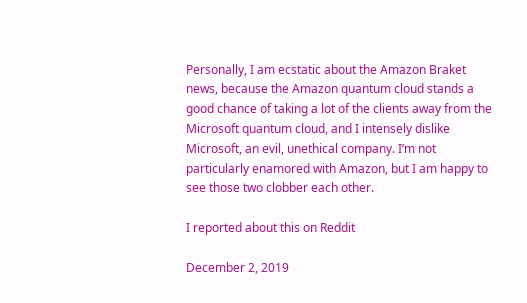Personally, I am ecstatic about the Amazon Braket news, because the Amazon quantum cloud stands a good chance of taking a lot of the clients away from the Microsoft quantum cloud, and I intensely dislike Microsoft, an evil, unethical company. I’m not particularly enamored with Amazon, but I am happy to see those two clobber each other.

I reported about this on Reddit

December 2, 2019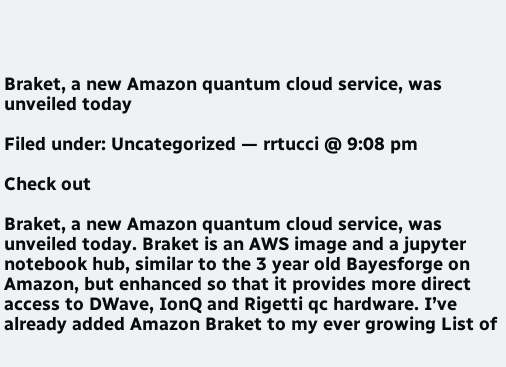Braket, a new Amazon quantum cloud service, was unveiled today

Filed under: Uncategorized — rrtucci @ 9:08 pm

Check out

Braket, a new Amazon quantum cloud service, was unveiled today. Braket is an AWS image and a jupyter notebook hub, similar to the 3 year old Bayesforge on Amazon, but enhanced so that it provides more direct access to DWave, IonQ and Rigetti qc hardware. I’ve already added Amazon Braket to my ever growing List of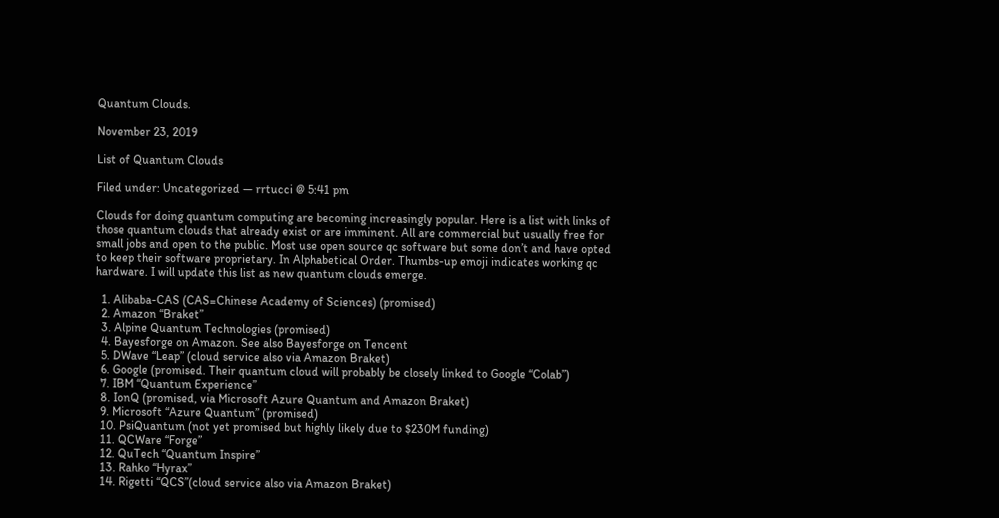Quantum Clouds.

November 23, 2019

List of Quantum Clouds

Filed under: Uncategorized — rrtucci @ 5:41 pm

Clouds for doing quantum computing are becoming increasingly popular. Here is a list with links of those quantum clouds that already exist or are imminent. All are commercial but usually free for small jobs and open to the public. Most use open source qc software but some don’t and have opted to keep their software proprietary. In Alphabetical Order. Thumbs-up emoji indicates working qc hardware. I will update this list as new quantum clouds emerge.

  1. Alibaba-CAS (CAS=Chinese Academy of Sciences) (promised)
  2. Amazon “Braket”
  3. Alpine Quantum Technologies (promised)
  4. Bayesforge on Amazon. See also Bayesforge on Tencent
  5. DWave “Leap” (cloud service also via Amazon Braket)
  6. Google (promised. Their quantum cloud will probably be closely linked to Google “Colab”)
  7. IBM “Quantum Experience”
  8. IonQ (promised, via Microsoft Azure Quantum and Amazon Braket)
  9. Microsoft “Azure Quantum” (promised)
  10. PsiQuantum (not yet promised but highly likely due to $230M funding)
  11. QCWare “Forge”
  12. QuTech “Quantum Inspire”
  13. Rahko “Hyrax”
  14. Rigetti “QCS”(cloud service also via Amazon Braket)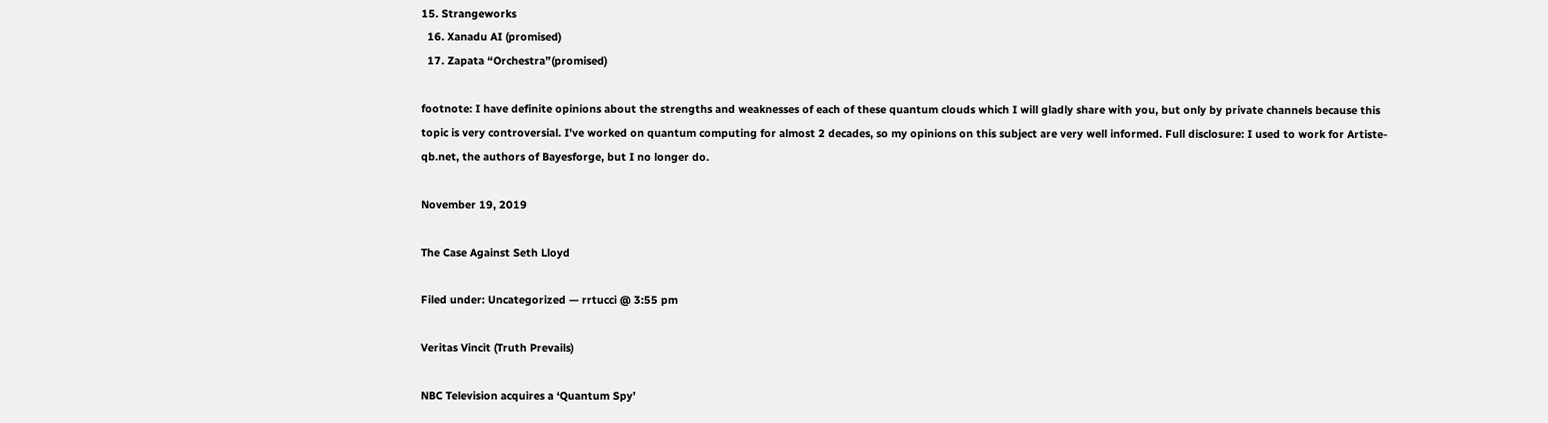15. Strangeworks
  16. Xanadu AI (promised)
  17. Zapata “Orchestra”(promised)

footnote: I have definite opinions about the strengths and weaknesses of each of these quantum clouds which I will gladly share with you, but only by private channels because this topic is very controversial. I’ve worked on quantum computing for almost 2 decades, so my opinions on this subject are very well informed. Full disclosure: I used to work for Artiste-qb.net, the authors of Bayesforge, but I no longer do.

November 19, 2019

The Case Against Seth Lloyd

Filed under: Uncategorized — rrtucci @ 3:55 pm

Veritas Vincit (Truth Prevails)

NBC Television acquires a ‘Quantum Spy’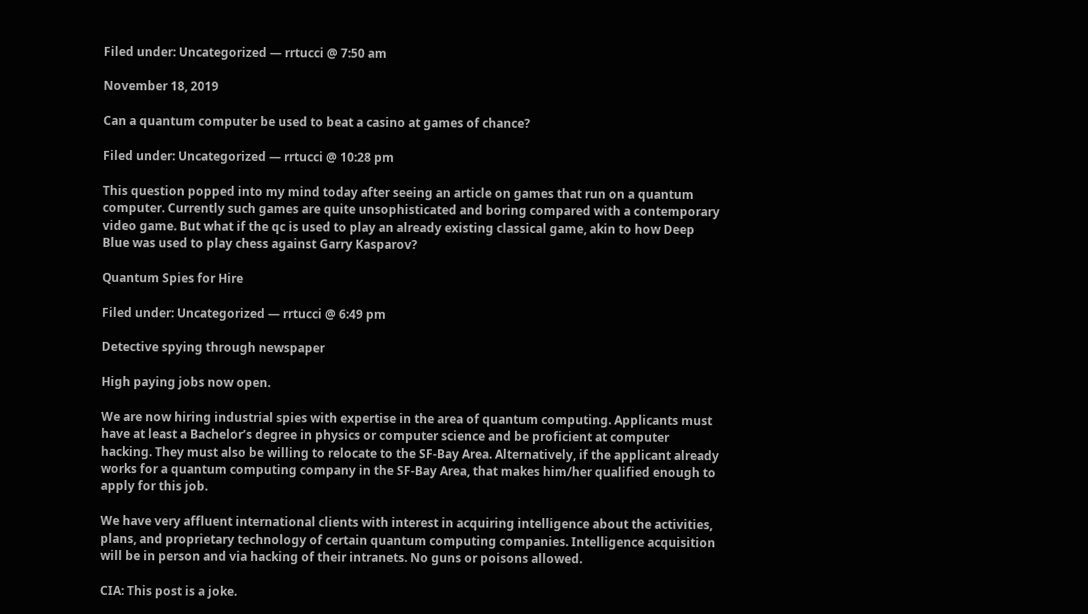Filed under: Uncategorized — rrtucci @ 7:50 am

November 18, 2019

Can a quantum computer be used to beat a casino at games of chance?

Filed under: Uncategorized — rrtucci @ 10:28 pm

This question popped into my mind today after seeing an article on games that run on a quantum computer. Currently such games are quite unsophisticated and boring compared with a contemporary video game. But what if the qc is used to play an already existing classical game, akin to how Deep Blue was used to play chess against Garry Kasparov?

Quantum Spies for Hire

Filed under: Uncategorized — rrtucci @ 6:49 pm

Detective spying through newspaper

High paying jobs now open.

We are now hiring industrial spies with expertise in the area of quantum computing. Applicants must have at least a Bachelor’s degree in physics or computer science and be proficient at computer hacking. They must also be willing to relocate to the SF-Bay Area. Alternatively, if the applicant already works for a quantum computing company in the SF-Bay Area, that makes him/her qualified enough to apply for this job.

We have very affluent international clients with interest in acquiring intelligence about the activities, plans, and proprietary technology of certain quantum computing companies. Intelligence acquisition will be in person and via hacking of their intranets. No guns or poisons allowed.

CIA: This post is a joke.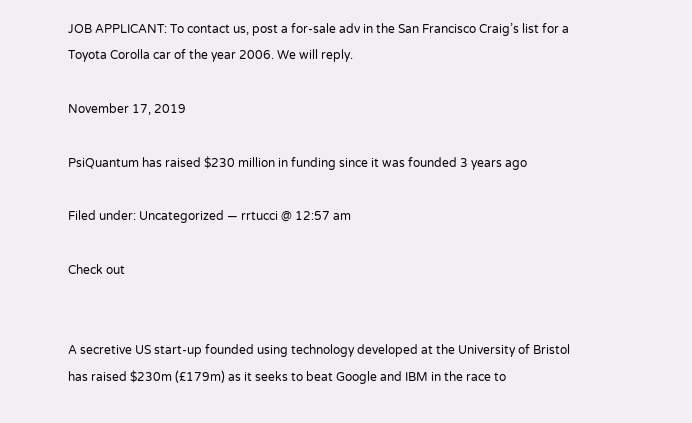JOB APPLICANT: To contact us, post a for-sale adv in the San Francisco Craig’s list for a Toyota Corolla car of the year 2006. We will reply.

November 17, 2019

PsiQuantum has raised $230 million in funding since it was founded 3 years ago

Filed under: Uncategorized — rrtucci @ 12:57 am

Check out


A secretive US start-up founded using technology developed at the University of Bristol has raised $230m (£179m) as it seeks to beat Google and IBM in the race to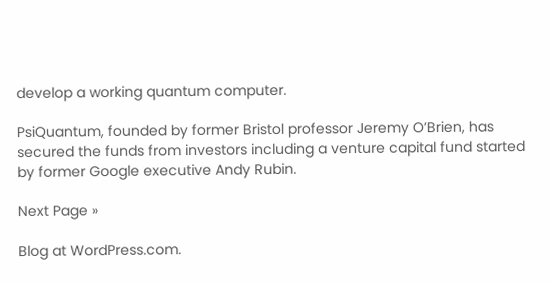develop a working quantum computer.

PsiQuantum, founded by former Bristol professor Jeremy O’Brien, has secured the funds from investors including a venture capital fund started by former Google executive Andy Rubin.

Next Page »

Blog at WordPress.com.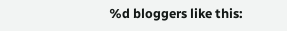%d bloggers like this: